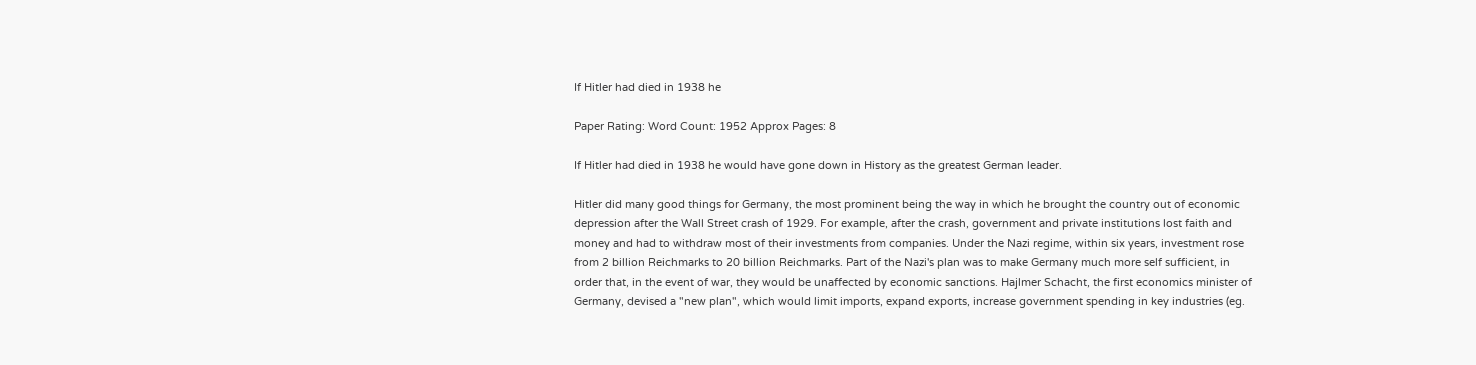If Hitler had died in 1938 he

Paper Rating: Word Count: 1952 Approx Pages: 8

If Hitler had died in 1938 he would have gone down in History as the greatest German leader.

Hitler did many good things for Germany, the most prominent being the way in which he brought the country out of economic depression after the Wall Street crash of 1929. For example, after the crash, government and private institutions lost faith and money and had to withdraw most of their investments from companies. Under the Nazi regime, within six years, investment rose from 2 billion Reichmarks to 20 billion Reichmarks. Part of the Nazi's plan was to make Germany much more self sufficient, in order that, in the event of war, they would be unaffected by economic sanctions. Hajlmer Schacht, the first economics minister of Germany, devised a "new plan", which would limit imports, expand exports, increase government spending in key industries (eg.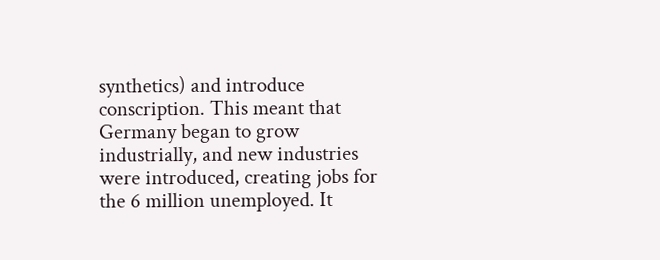synthetics) and introduce conscription. This meant that Germany began to grow industrially, and new industries were introduced, creating jobs for the 6 million unemployed. It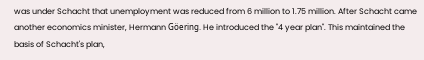was under Schacht that unemployment was reduced from 6 million to 1.75 million. After Schacht came another economics minister, Hermann Göering. He introduced the "4 year plan". This maintained the basis of Schacht's plan,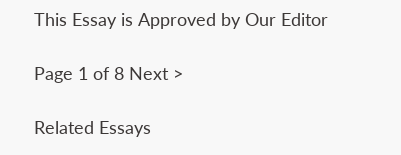This Essay is Approved by Our Editor

Page 1 of 8 Next >

Related Essays